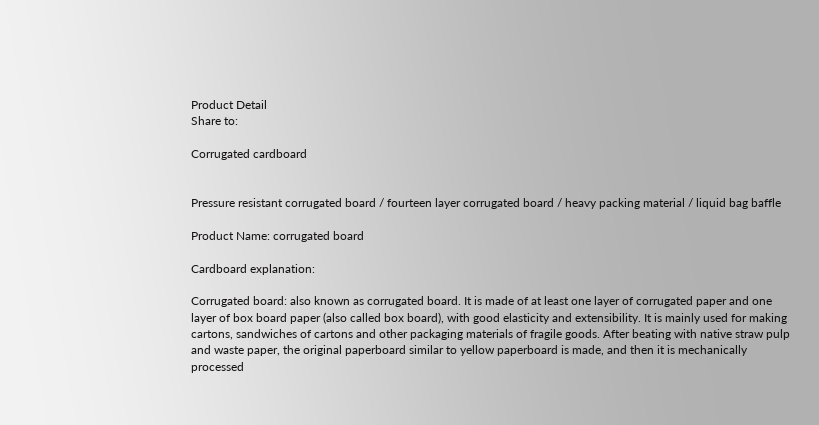Product Detail
Share to:

Corrugated cardboard


Pressure resistant corrugated board / fourteen layer corrugated board / heavy packing material / liquid bag baffle

Product Name: corrugated board

Cardboard explanation:

Corrugated board: also known as corrugated board. It is made of at least one layer of corrugated paper and one layer of box board paper (also called box board), with good elasticity and extensibility. It is mainly used for making cartons, sandwiches of cartons and other packaging materials of fragile goods. After beating with native straw pulp and waste paper, the original paperboard similar to yellow paperboard is made, and then it is mechanically processed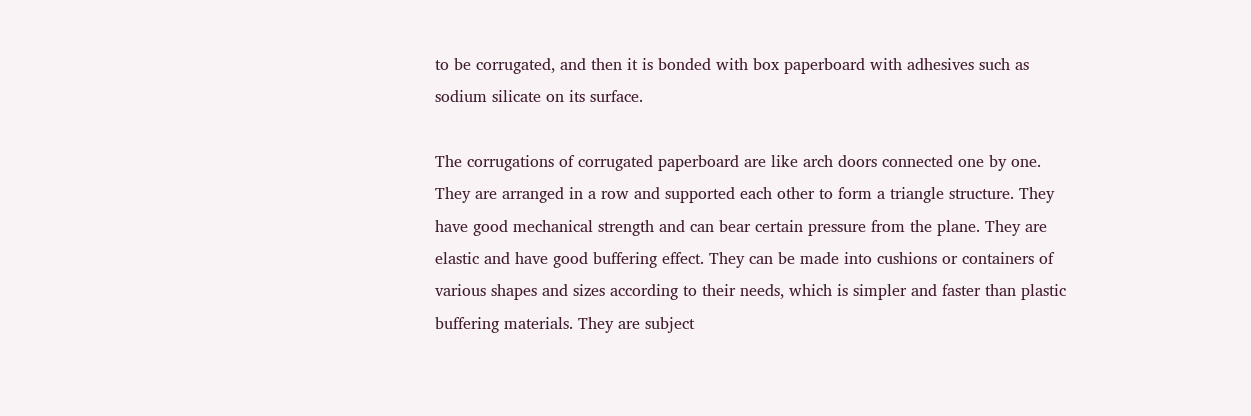to be corrugated, and then it is bonded with box paperboard with adhesives such as sodium silicate on its surface.

The corrugations of corrugated paperboard are like arch doors connected one by one. They are arranged in a row and supported each other to form a triangle structure. They have good mechanical strength and can bear certain pressure from the plane. They are elastic and have good buffering effect. They can be made into cushions or containers of various shapes and sizes according to their needs, which is simpler and faster than plastic buffering materials. They are subject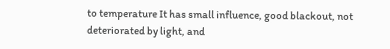to temperature It has small influence, good blackout, not deteriorated by light, and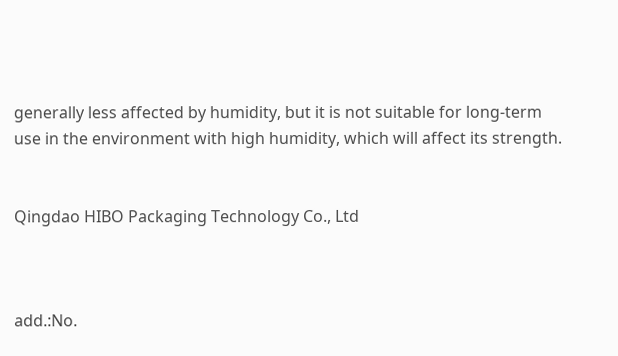generally less affected by humidity, but it is not suitable for long-term use in the environment with high humidity, which will affect its strength.


Qingdao HIBO Packaging Technology Co., Ltd



add.:No.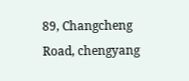89, Changcheng Road, chengyang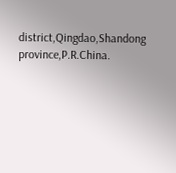district,Qingdao,Shandong province,P.R.China.